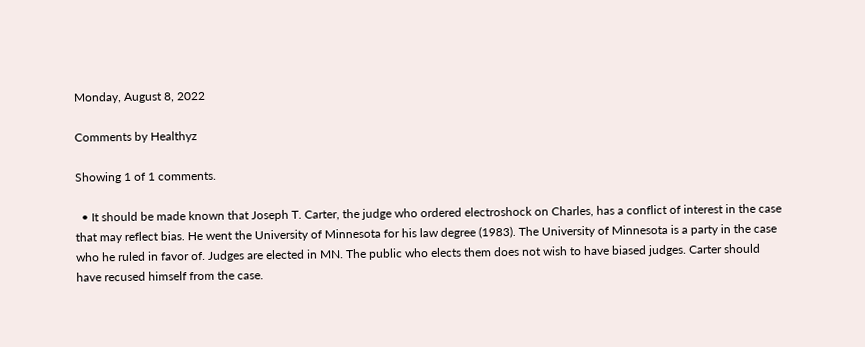Monday, August 8, 2022

Comments by Healthyz

Showing 1 of 1 comments.

  • It should be made known that Joseph T. Carter, the judge who ordered electroshock on Charles, has a conflict of interest in the case that may reflect bias. He went the University of Minnesota for his law degree (1983). The University of Minnesota is a party in the case who he ruled in favor of. Judges are elected in MN. The public who elects them does not wish to have biased judges. Carter should have recused himself from the case.